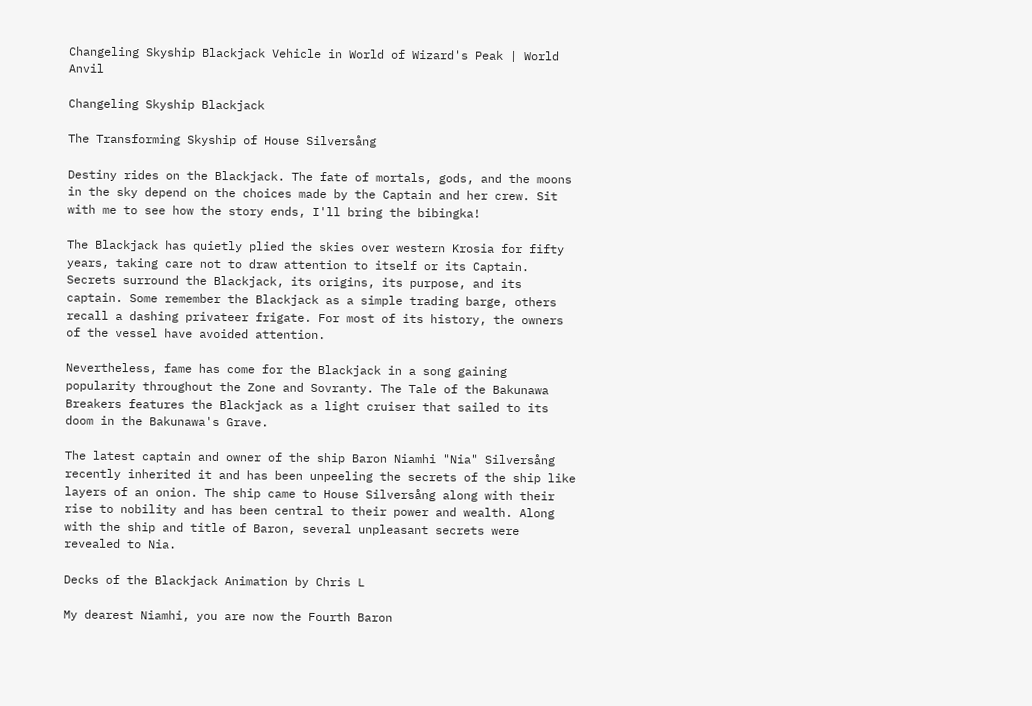Changeling Skyship Blackjack Vehicle in World of Wizard's Peak | World Anvil

Changeling Skyship Blackjack

The Transforming Skyship of House Silversång

Destiny rides on the Blackjack. The fate of mortals, gods, and the moons in the sky depend on the choices made by the Captain and her crew. Sit with me to see how the story ends, I'll bring the bibingka!

The Blackjack has quietly plied the skies over western Krosia for fifty years, taking care not to draw attention to itself or its Captain. Secrets surround the Blackjack, its origins, its purpose, and its captain. Some remember the Blackjack as a simple trading barge, others recall a dashing privateer frigate. For most of its history, the owners of the vessel have avoided attention.

Nevertheless, fame has come for the Blackjack in a song gaining popularity throughout the Zone and Sovranty. The Tale of the Bakunawa Breakers features the Blackjack as a light cruiser that sailed to its doom in the Bakunawa's Grave.

The latest captain and owner of the ship Baron Niamhi "Nia" Silversång recently inherited it and has been unpeeling the secrets of the ship like layers of an onion. The ship came to House Silversång along with their rise to nobility and has been central to their power and wealth. Along with the ship and title of Baron, several unpleasant secrets were revealed to Nia.

Decks of the Blackjack Animation by Chris L

My dearest Niamhi, you are now the Fourth Baron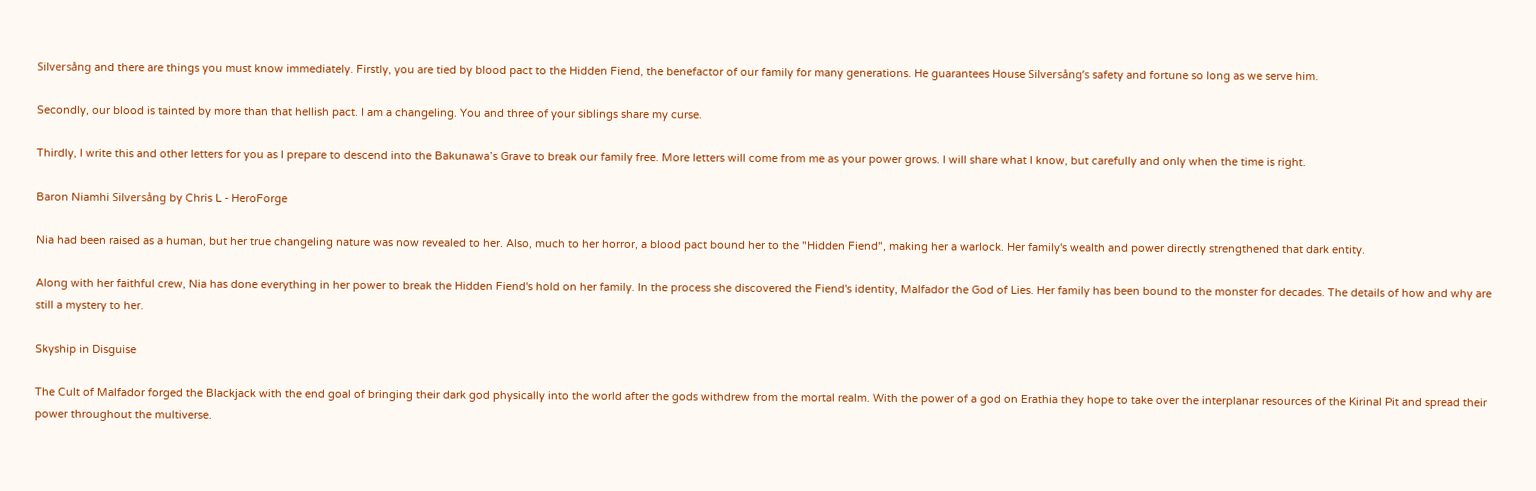Silversång and there are things you must know immediately. Firstly, you are tied by blood pact to the Hidden Fiend, the benefactor of our family for many generations. He guarantees House Silversång’s safety and fortune so long as we serve him.

Secondly, our blood is tainted by more than that hellish pact. I am a changeling. You and three of your siblings share my curse.

Thirdly, I write this and other letters for you as I prepare to descend into the Bakunawa’s Grave to break our family free. More letters will come from me as your power grows. I will share what I know, but carefully and only when the time is right.

Baron Niamhi Silversång by Chris L - HeroForge

Nia had been raised as a human, but her true changeling nature was now revealed to her. Also, much to her horror, a blood pact bound her to the "Hidden Fiend", making her a warlock. Her family's wealth and power directly strengthened that dark entity.

Along with her faithful crew, Nia has done everything in her power to break the Hidden Fiend's hold on her family. In the process she discovered the Fiend's identity, Malfador the God of Lies. Her family has been bound to the monster for decades. The details of how and why are still a mystery to her.

Skyship in Disguise

The Cult of Malfador forged the Blackjack with the end goal of bringing their dark god physically into the world after the gods withdrew from the mortal realm. With the power of a god on Erathia they hope to take over the interplanar resources of the Kirinal Pit and spread their power throughout the multiverse.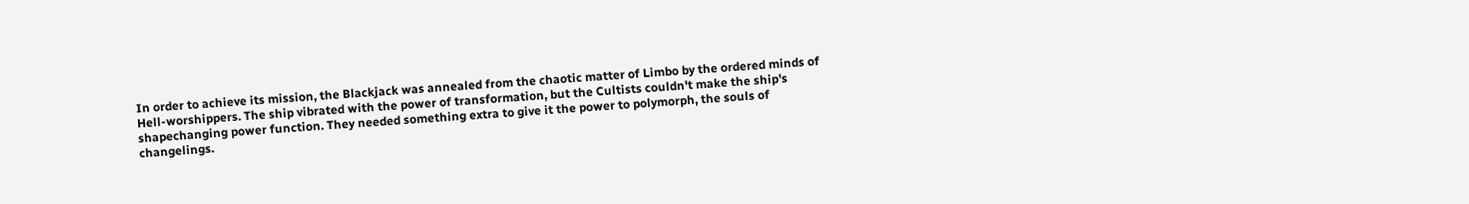In order to achieve its mission, the Blackjack was annealed from the chaotic matter of Limbo by the ordered minds of Hell-worshippers. The ship vibrated with the power of transformation, but the Cultists couldn't make the ship's shapechanging power function. They needed something extra to give it the power to polymorph, the souls of changelings.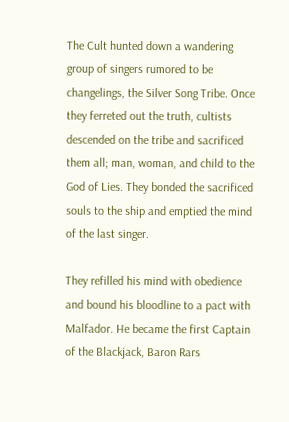The Cult hunted down a wandering group of singers rumored to be changelings, the Silver Song Tribe. Once they ferreted out the truth, cultists descended on the tribe and sacrificed them all; man, woman, and child to the God of Lies. They bonded the sacrificed souls to the ship and emptied the mind of the last singer.

They refilled his mind with obedience and bound his bloodline to a pact with Malfador. He became the first Captain of the Blackjack, Baron Rars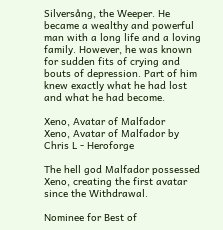Silversång, the Weeper. He became a wealthy and powerful man with a long life and a loving family. However, he was known for sudden fits of crying and bouts of depression. Part of him knew exactly what he had lost and what he had become.

Xeno, Avatar of Malfador
Xeno, Avatar of Malfador by Chris L - Heroforge

The hell god Malfador possessed Xeno, creating the first avatar since the Withdrawal.

Nominee for Best of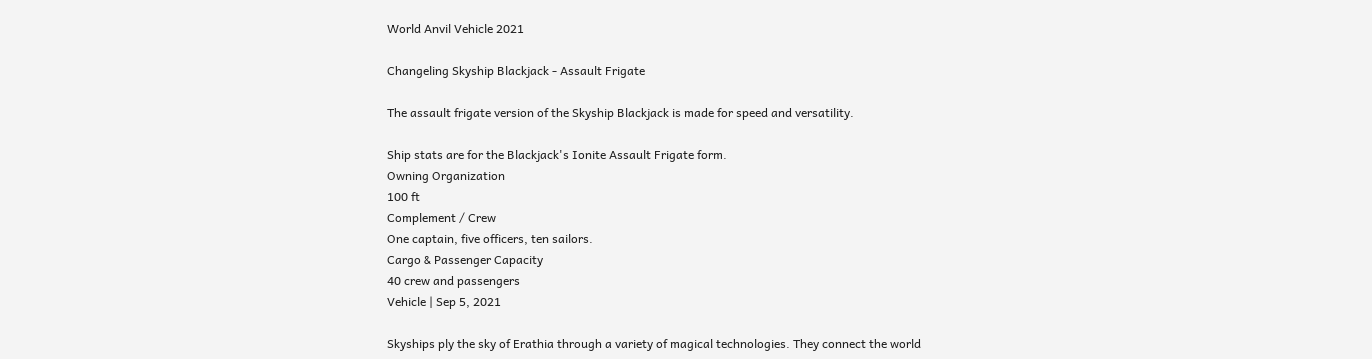World Anvil Vehicle 2021

Changeling Skyship Blackjack - Assault Frigate

The assault frigate version of the Skyship Blackjack is made for speed and versatility.

Ship stats are for the Blackjack's Ionite Assault Frigate form.
Owning Organization
100 ft
Complement / Crew
One captain, five officers, ten sailors.
Cargo & Passenger Capacity
40 crew and passengers
Vehicle | Sep 5, 2021

Skyships ply the sky of Erathia through a variety of magical technologies. They connect the world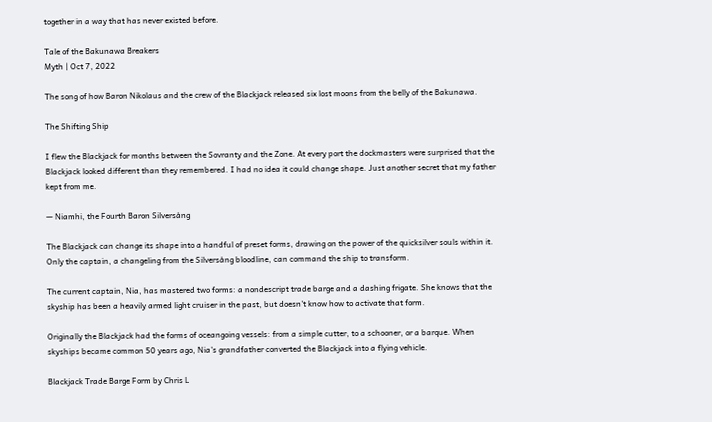together in a way that has never existed before.

Tale of the Bakunawa Breakers
Myth | Oct 7, 2022

The song of how Baron Nikolaus and the crew of the Blackjack released six lost moons from the belly of the Bakunawa.

The Shifting Ship

I flew the Blackjack for months between the Sovranty and the Zone. At every port the dockmasters were surprised that the Blackjack looked different than they remembered. I had no idea it could change shape. Just another secret that my father kept from me.

— Niamhi, the Fourth Baron Silversång

The Blackjack can change its shape into a handful of preset forms, drawing on the power of the quicksilver souls within it. Only the captain, a changeling from the Silversång bloodline, can command the ship to transform.

The current captain, Nia, has mastered two forms: a nondescript trade barge and a dashing frigate. She knows that the skyship has been a heavily armed light cruiser in the past, but doesn't know how to activate that form.

Originally the Blackjack had the forms of oceangoing vessels: from a simple cutter, to a schooner, or a barque. When skyships became common 50 years ago, Nia's grandfather converted the Blackjack into a flying vehicle.

Blackjack Trade Barge Form by Chris L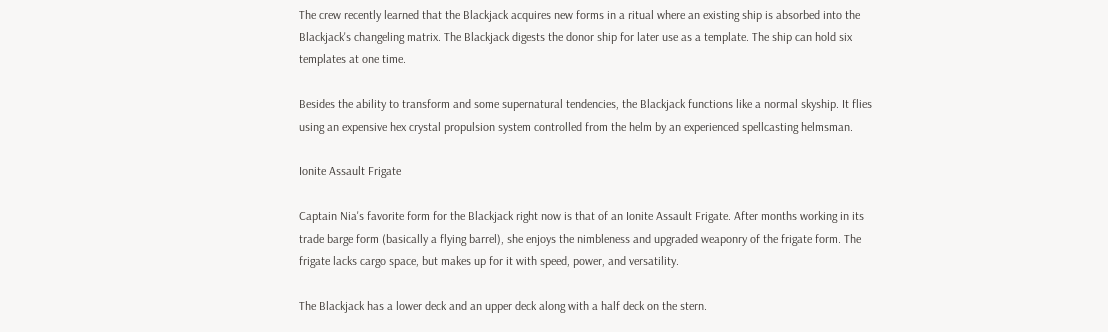The crew recently learned that the Blackjack acquires new forms in a ritual where an existing ship is absorbed into the Blackjack's changeling matrix. The Blackjack digests the donor ship for later use as a template. The ship can hold six templates at one time.

Besides the ability to transform and some supernatural tendencies, the Blackjack functions like a normal skyship. It flies using an expensive hex crystal propulsion system controlled from the helm by an experienced spellcasting helmsman.

Ionite Assault Frigate

Captain Nia's favorite form for the Blackjack right now is that of an Ionite Assault Frigate. After months working in its trade barge form (basically a flying barrel), she enjoys the nimbleness and upgraded weaponry of the frigate form. The frigate lacks cargo space, but makes up for it with speed, power, and versatility.

The Blackjack has a lower deck and an upper deck along with a half deck on the stern.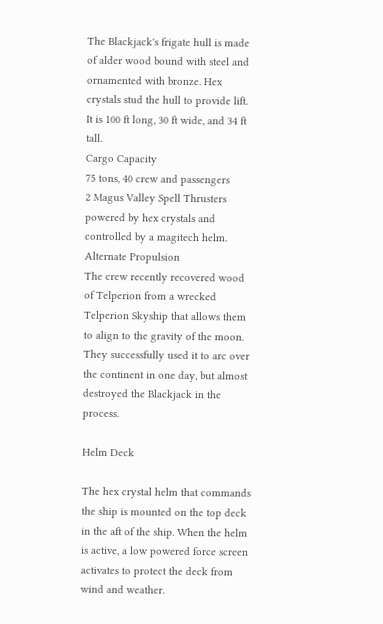The Blackjack's frigate hull is made of alder wood bound with steel and ornamented with bronze. Hex crystals stud the hull to provide lift. It is 100 ft long, 30 ft wide, and 34 ft tall.
Cargo Capacity
75 tons, 40 crew and passengers
2 Magus Valley Spell Thrusters powered by hex crystals and controlled by a magitech helm.
Alternate Propulsion
The crew recently recovered wood of Telperion from a wrecked Telperion Skyship that allows them to align to the gravity of the moon. They successfully used it to arc over the continent in one day, but almost destroyed the Blackjack in the process.

Helm Deck

The hex crystal helm that commands the ship is mounted on the top deck in the aft of the ship. When the helm is active, a low powered force screen activates to protect the deck from wind and weather.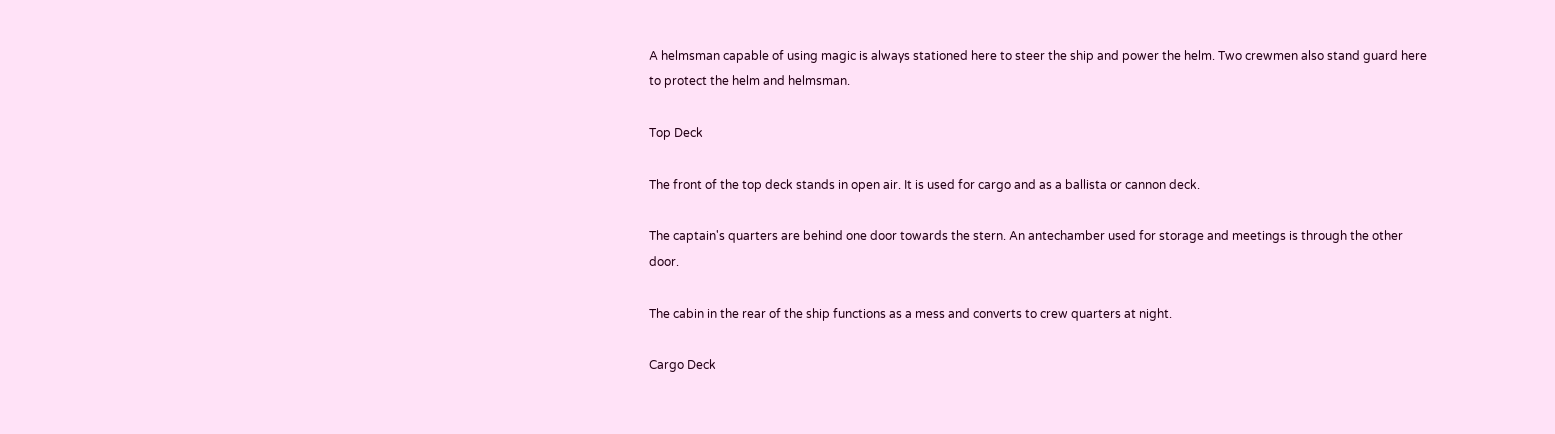A helmsman capable of using magic is always stationed here to steer the ship and power the helm. Two crewmen also stand guard here to protect the helm and helmsman.

Top Deck

The front of the top deck stands in open air. It is used for cargo and as a ballista or cannon deck.

The captain's quarters are behind one door towards the stern. An antechamber used for storage and meetings is through the other door.

The cabin in the rear of the ship functions as a mess and converts to crew quarters at night.

Cargo Deck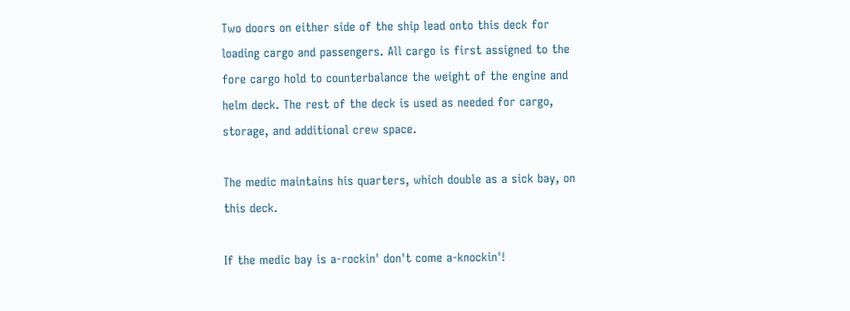Two doors on either side of the ship lead onto this deck for loading cargo and passengers. All cargo is first assigned to the fore cargo hold to counterbalance the weight of the engine and helm deck. The rest of the deck is used as needed for cargo, storage, and additional crew space.

The medic maintains his quarters, which double as a sick bay, on this deck.

If the medic bay is a-rockin' don't come a-knockin'!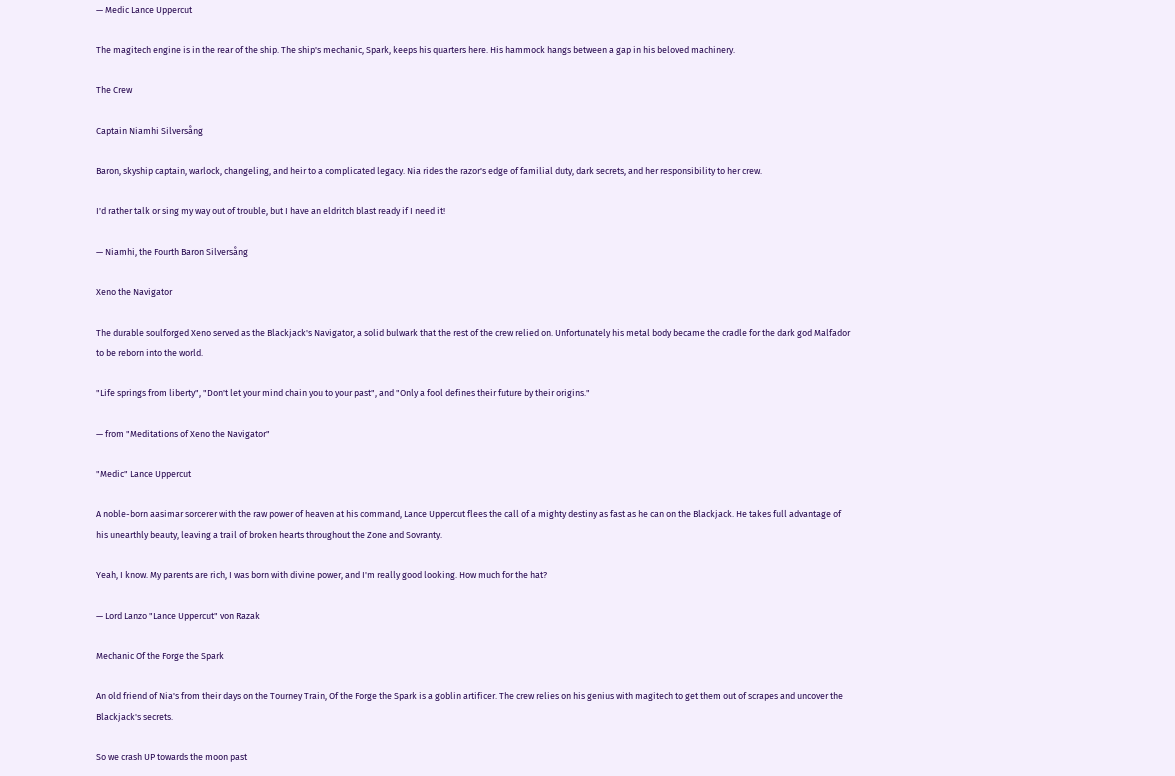— Medic Lance Uppercut

The magitech engine is in the rear of the ship. The ship's mechanic, Spark, keeps his quarters here. His hammock hangs between a gap in his beloved machinery.

The Crew

Captain Niamhi Silversång

Baron, skyship captain, warlock, changeling, and heir to a complicated legacy. Nia rides the razor's edge of familial duty, dark secrets, and her responsibility to her crew.

I'd rather talk or sing my way out of trouble, but I have an eldritch blast ready if I need it!

— Niamhi, the Fourth Baron Silversång

Xeno the Navigator

The durable soulforged Xeno served as the Blackjack's Navigator, a solid bulwark that the rest of the crew relied on. Unfortunately his metal body became the cradle for the dark god Malfador to be reborn into the world.

"Life springs from liberty", "Don't let your mind chain you to your past", and "Only a fool defines their future by their origins."

— from "Meditations of Xeno the Navigator"

"Medic" Lance Uppercut

A noble-born aasimar sorcerer with the raw power of heaven at his command, Lance Uppercut flees the call of a mighty destiny as fast as he can on the Blackjack. He takes full advantage of his unearthly beauty, leaving a trail of broken hearts throughout the Zone and Sovranty.

Yeah, I know. My parents are rich, I was born with divine power, and I'm really good looking. How much for the hat?

— Lord Lanzo "Lance Uppercut" von Razak

Mechanic Of the Forge the Spark

An old friend of Nia's from their days on the Tourney Train, Of the Forge the Spark is a goblin artificer. The crew relies on his genius with magitech to get them out of scrapes and uncover the Blackjack's secrets.

So we crash UP towards the moon past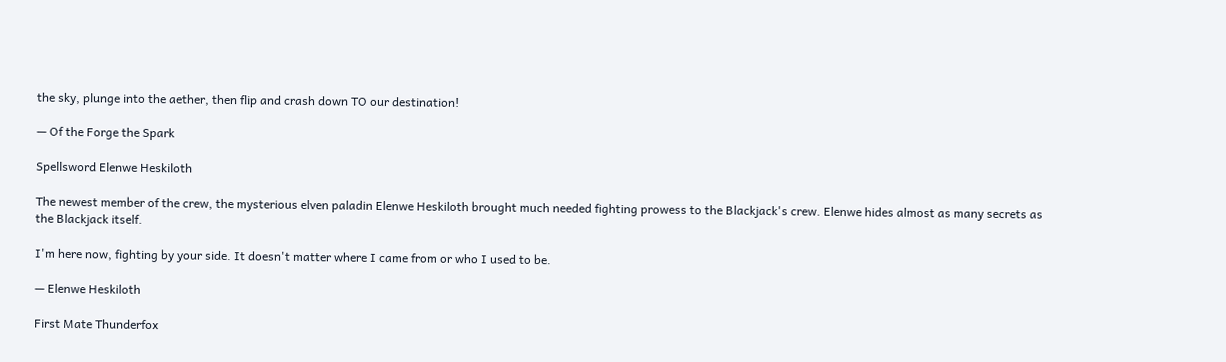the sky, plunge into the aether, then flip and crash down TO our destination!

— Of the Forge the Spark

Spellsword Elenwe Heskiloth

The newest member of the crew, the mysterious elven paladin Elenwe Heskiloth brought much needed fighting prowess to the Blackjack's crew. Elenwe hides almost as many secrets as the Blackjack itself.

I'm here now, fighting by your side. It doesn't matter where I came from or who I used to be.

— Elenwe Heskiloth

First Mate Thunderfox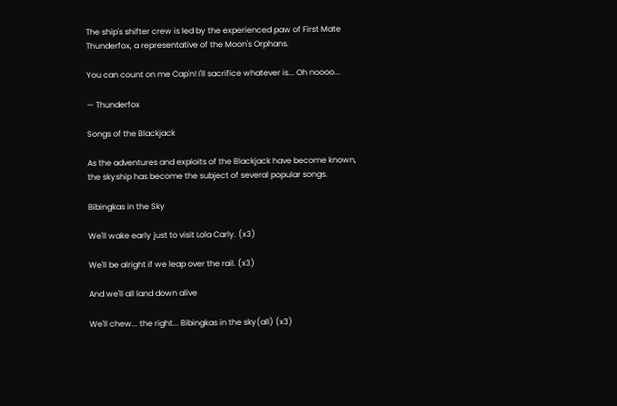The ship's shifter crew is led by the experienced paw of First Mate Thunderfox, a representative of the Moon's Orphans.

You can count on me Cap'n! I'll sacrifice whatever is... Oh noooo...

— Thunderfox

Songs of the Blackjack

As the adventures and exploits of the Blackjack have become known, the skyship has become the subject of several popular songs.

Bibingkas in the Sky

We'll wake early just to visit Lola Carly. (x3)

We'll be alright if we leap over the rail. (x3)

And we'll all land down alive

We'll chew... the right... Bibingkas in the sky(all) (x3)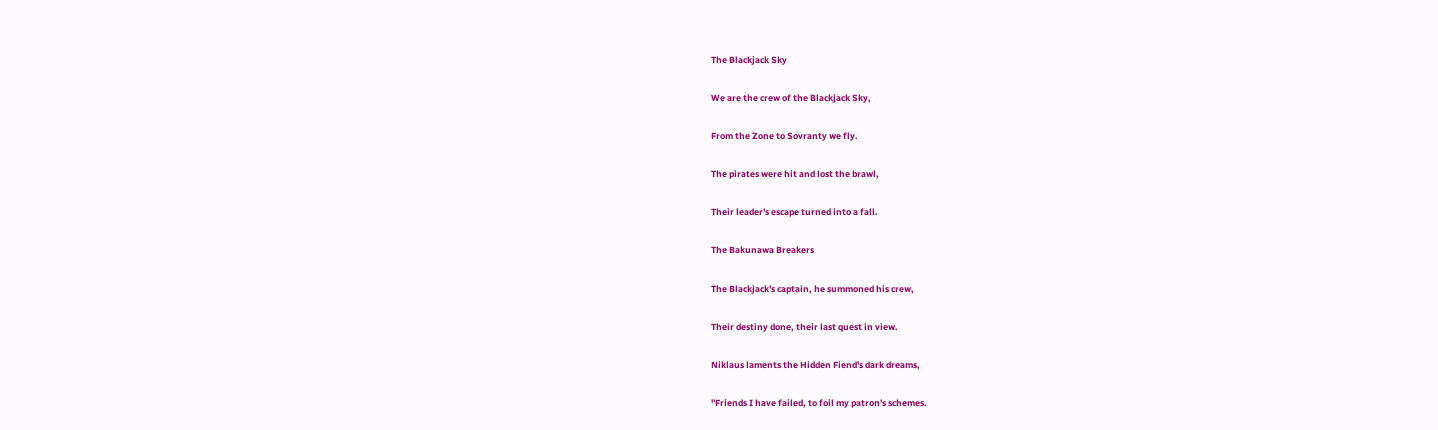The Blackjack Sky

We are the crew of the Blackjack Sky,

From the Zone to Sovranty we fly.

The pirates were hit and lost the brawl,

Their leader's escape turned into a fall.

The Bakunawa Breakers

The Blackjack's captain, he summoned his crew,

Their destiny done, their last quest in view.

Niklaus laments the Hidden Fiend's dark dreams,

"Friends I have failed, to foil my patron's schemes.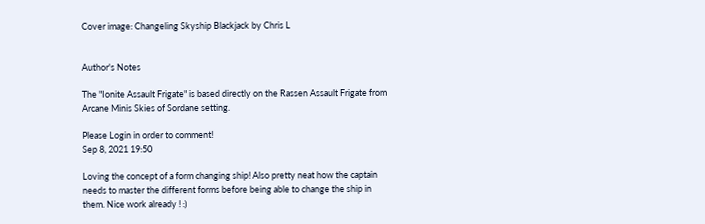Cover image: Changeling Skyship Blackjack by Chris L


Author's Notes

The "Ionite Assault Frigate" is based directly on the Rassen Assault Frigate from Arcane Minis Skies of Sordane setting.

Please Login in order to comment!
Sep 8, 2021 19:50

Loving the concept of a form changing ship! Also pretty neat how the captain needs to master the different forms before being able to change the ship in them. Nice work already ! :)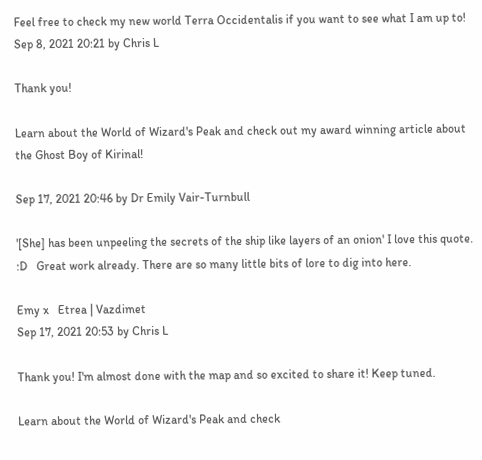Feel free to check my new world Terra Occidentalis if you want to see what I am up to!
Sep 8, 2021 20:21 by Chris L

Thank you!

Learn about the World of Wizard's Peak and check out my award winning article about the Ghost Boy of Kirinal!

Sep 17, 2021 20:46 by Dr Emily Vair-Turnbull

'[She] has been unpeeling the secrets of the ship like layers of an onion' I love this quote. :D   Great work already. There are so many little bits of lore to dig into here.

Emy x   Etrea | Vazdimet
Sep 17, 2021 20:53 by Chris L

Thank you! I'm almost done with the map and so excited to share it! Keep tuned.

Learn about the World of Wizard's Peak and check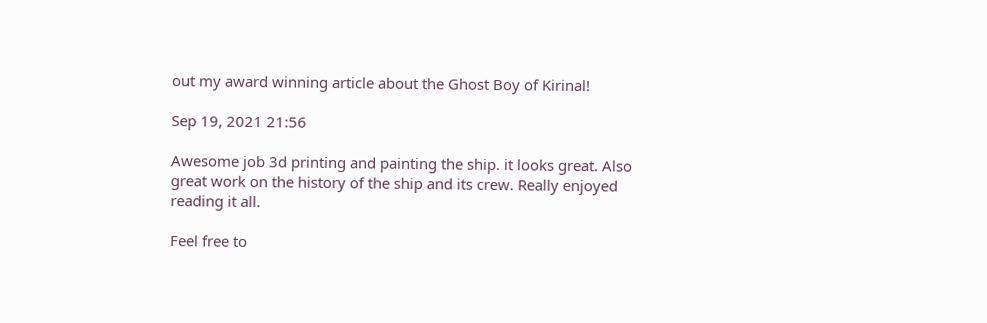out my award winning article about the Ghost Boy of Kirinal!

Sep 19, 2021 21:56

Awesome job 3d printing and painting the ship. it looks great. Also great work on the history of the ship and its crew. Really enjoyed reading it all.

Feel free to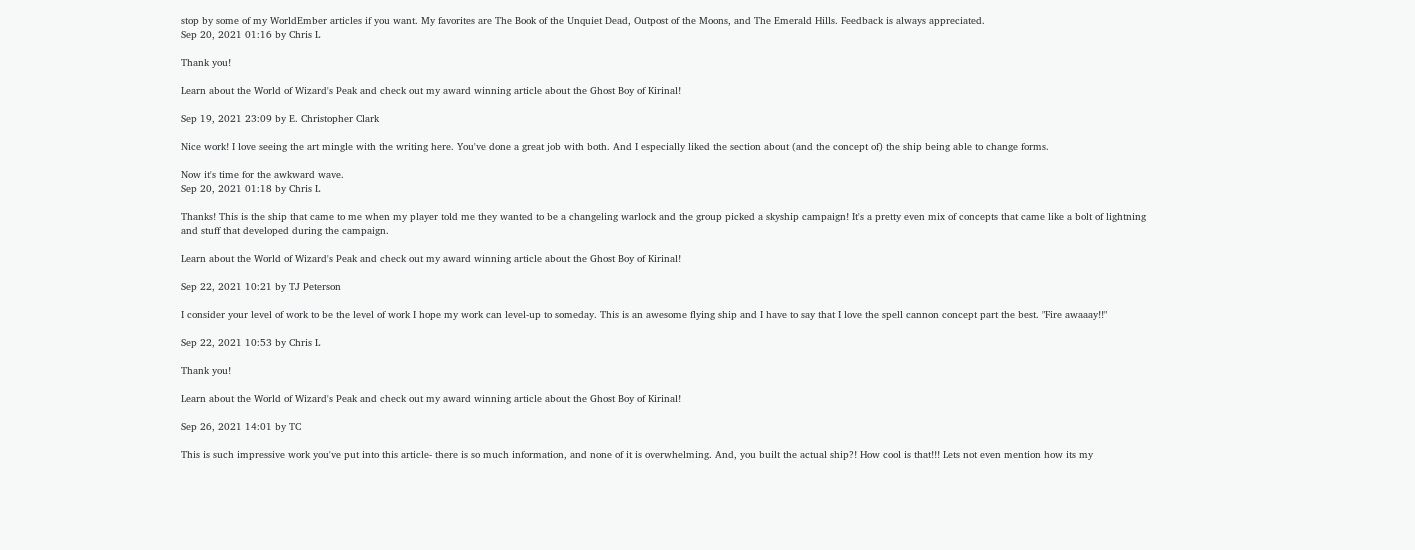stop by some of my WorldEmber articles if you want. My favorites are The Book of the Unquiet Dead, Outpost of the Moons, and The Emerald Hills. Feedback is always appreciated.
Sep 20, 2021 01:16 by Chris L

Thank you!

Learn about the World of Wizard's Peak and check out my award winning article about the Ghost Boy of Kirinal!

Sep 19, 2021 23:09 by E. Christopher Clark

Nice work! I love seeing the art mingle with the writing here. You've done a great job with both. And I especially liked the section about (and the concept of) the ship being able to change forms.

Now it's time for the awkward wave.
Sep 20, 2021 01:18 by Chris L

Thanks! This is the ship that came to me when my player told me they wanted to be a changeling warlock and the group picked a skyship campaign! It's a pretty even mix of concepts that came like a bolt of lightning and stuff that developed during the campaign.

Learn about the World of Wizard's Peak and check out my award winning article about the Ghost Boy of Kirinal!

Sep 22, 2021 10:21 by TJ Peterson

I consider your level of work to be the level of work I hope my work can level-up to someday. This is an awesome flying ship and I have to say that I love the spell cannon concept part the best. "Fire awaaay!!"

Sep 22, 2021 10:53 by Chris L

Thank you!

Learn about the World of Wizard's Peak and check out my award winning article about the Ghost Boy of Kirinal!

Sep 26, 2021 14:01 by TC

This is such impressive work you've put into this article- there is so much information, and none of it is overwhelming. And, you built the actual ship?! How cool is that!!! Lets not even mention how its my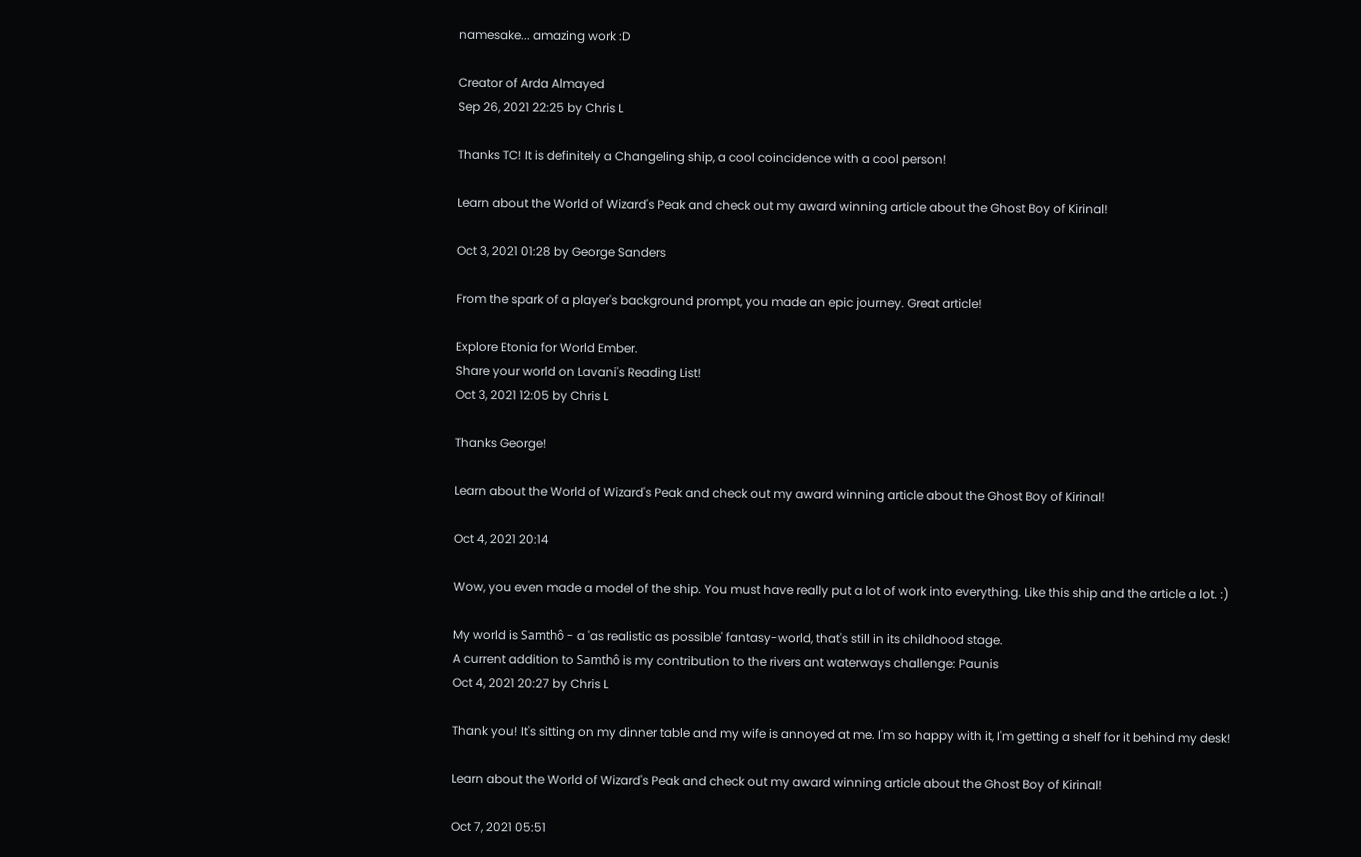namesake... amazing work :D

Creator of Arda Almayed
Sep 26, 2021 22:25 by Chris L

Thanks TC! It is definitely a Changeling ship, a cool coincidence with a cool person!

Learn about the World of Wizard's Peak and check out my award winning article about the Ghost Boy of Kirinal!

Oct 3, 2021 01:28 by George Sanders

From the spark of a player's background prompt, you made an epic journey. Great article!

Explore Etonia for World Ember.
Share your world on Lavani's Reading List!
Oct 3, 2021 12:05 by Chris L

Thanks George!

Learn about the World of Wizard's Peak and check out my award winning article about the Ghost Boy of Kirinal!

Oct 4, 2021 20:14

Wow, you even made a model of the ship. You must have really put a lot of work into everything. Like this ship and the article a lot. :)

My world is Samthô - a 'as realistic as possible' fantasy-world, that's still in its childhood stage.
A current addition to Samthô is my contribution to the rivers ant waterways challenge: Paunis
Oct 4, 2021 20:27 by Chris L

Thank you! It's sitting on my dinner table and my wife is annoyed at me. I'm so happy with it, I'm getting a shelf for it behind my desk!

Learn about the World of Wizard's Peak and check out my award winning article about the Ghost Boy of Kirinal!

Oct 7, 2021 05:51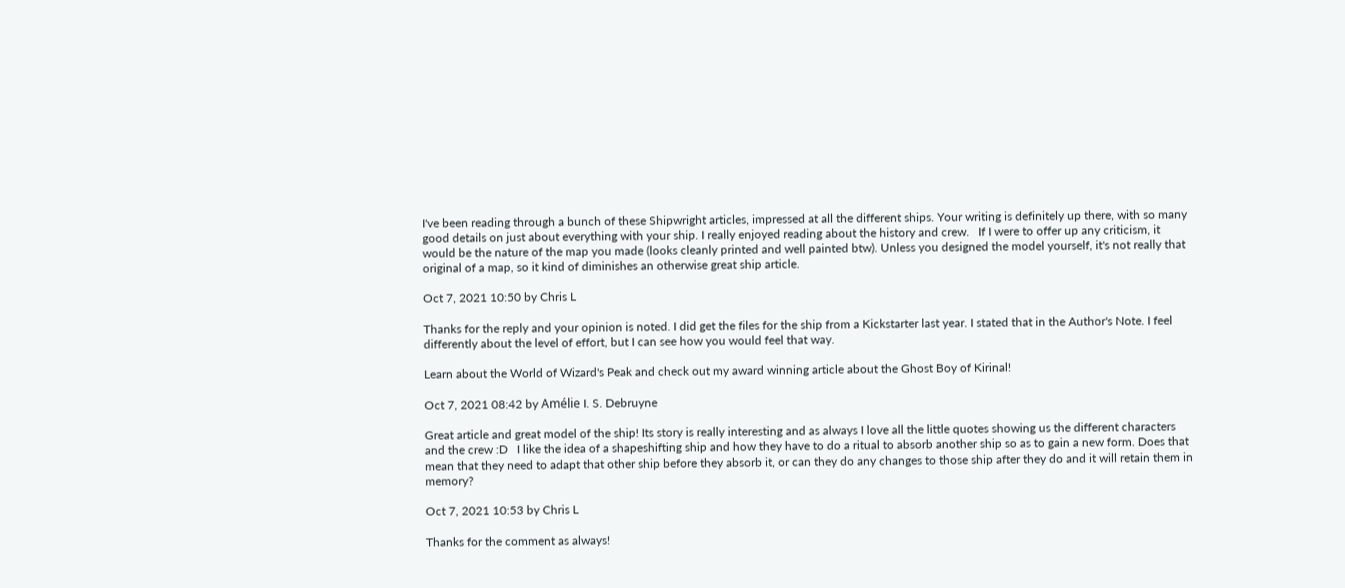I've been reading through a bunch of these Shipwright articles, impressed at all the different ships. Your writing is definitely up there, with so many good details on just about everything with your ship. I really enjoyed reading about the history and crew.   If I were to offer up any criticism, it would be the nature of the map you made (looks cleanly printed and well painted btw). Unless you designed the model yourself, it's not really that original of a map, so it kind of diminishes an otherwise great ship article.

Oct 7, 2021 10:50 by Chris L

Thanks for the reply and your opinion is noted. I did get the files for the ship from a Kickstarter last year. I stated that in the Author's Note. I feel differently about the level of effort, but I can see how you would feel that way.

Learn about the World of Wizard's Peak and check out my award winning article about the Ghost Boy of Kirinal!

Oct 7, 2021 08:42 by Amélie I. S. Debruyne

Great article and great model of the ship! Its story is really interesting and as always I love all the little quotes showing us the different characters and the crew :D   I like the idea of a shapeshifting ship and how they have to do a ritual to absorb another ship so as to gain a new form. Does that mean that they need to adapt that other ship before they absorb it, or can they do any changes to those ship after they do and it will retain them in memory?

Oct 7, 2021 10:53 by Chris L

Thanks for the comment as always!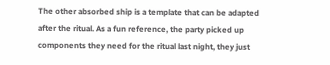The other absorbed ship is a template that can be adapted after the ritual. As a fun reference, the party picked up components they need for the ritual last night, they just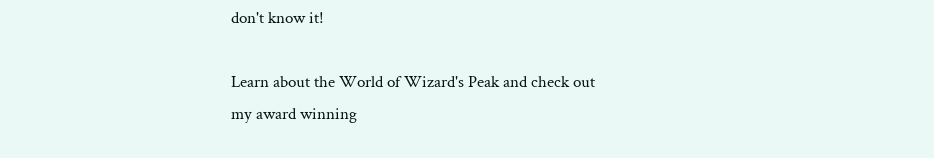don't know it!

Learn about the World of Wizard's Peak and check out my award winning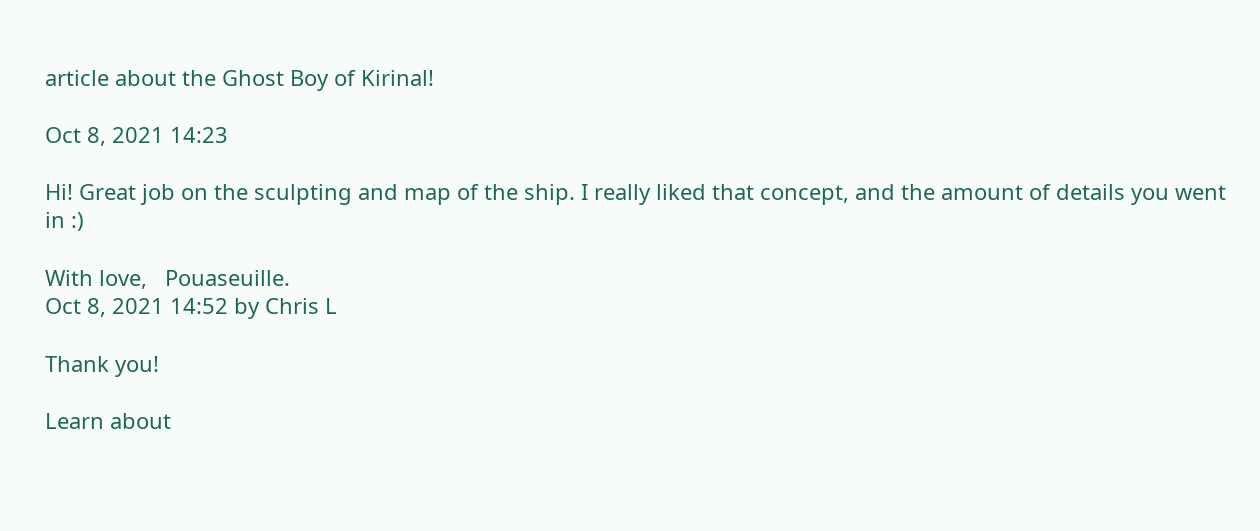article about the Ghost Boy of Kirinal!

Oct 8, 2021 14:23

Hi! Great job on the sculpting and map of the ship. I really liked that concept, and the amount of details you went in :)

With love,   Pouaseuille.
Oct 8, 2021 14:52 by Chris L

Thank you!

Learn about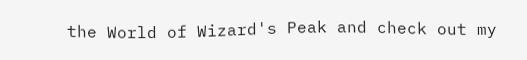the World of Wizard's Peak and check out my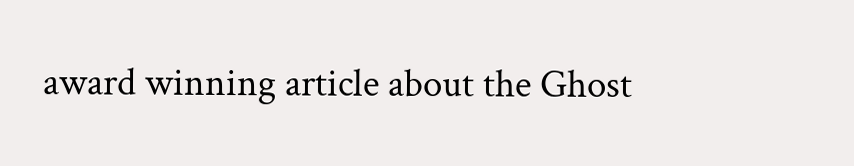award winning article about the Ghost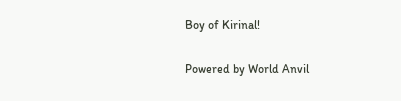Boy of Kirinal!

Powered by World Anvil